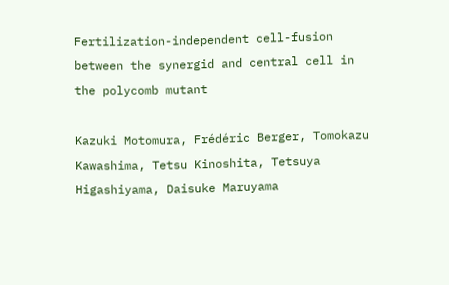Fertilization-independent cell-fusion between the synergid and central cell in the polycomb mutant

Kazuki Motomura, Frédéric Berger, Tomokazu Kawashima, Tetsu Kinoshita, Tetsuya Higashiyama, Daisuke Maruyama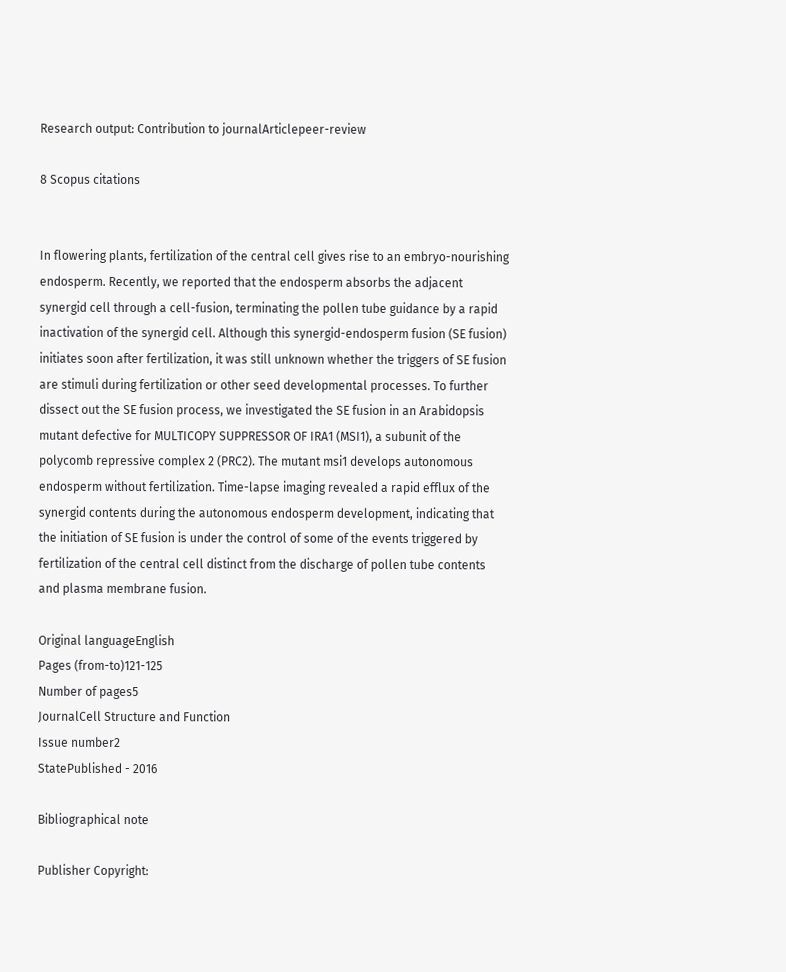Research output: Contribution to journalArticlepeer-review

8 Scopus citations


In flowering plants, fertilization of the central cell gives rise to an embryo-nourishing endosperm. Recently, we reported that the endosperm absorbs the adjacent synergid cell through a cell-fusion, terminating the pollen tube guidance by a rapid inactivation of the synergid cell. Although this synergid-endosperm fusion (SE fusion) initiates soon after fertilization, it was still unknown whether the triggers of SE fusion are stimuli during fertilization or other seed developmental processes. To further dissect out the SE fusion process, we investigated the SE fusion in an Arabidopsis mutant defective for MULTICOPY SUPPRESSOR OF IRA1 (MSI1), a subunit of the polycomb repressive complex 2 (PRC2). The mutant msi1 develops autonomous endosperm without fertilization. Time-lapse imaging revealed a rapid efflux of the synergid contents during the autonomous endosperm development, indicating that the initiation of SE fusion is under the control of some of the events triggered by fertilization of the central cell distinct from the discharge of pollen tube contents and plasma membrane fusion.

Original languageEnglish
Pages (from-to)121-125
Number of pages5
JournalCell Structure and Function
Issue number2
StatePublished - 2016

Bibliographical note

Publisher Copyright: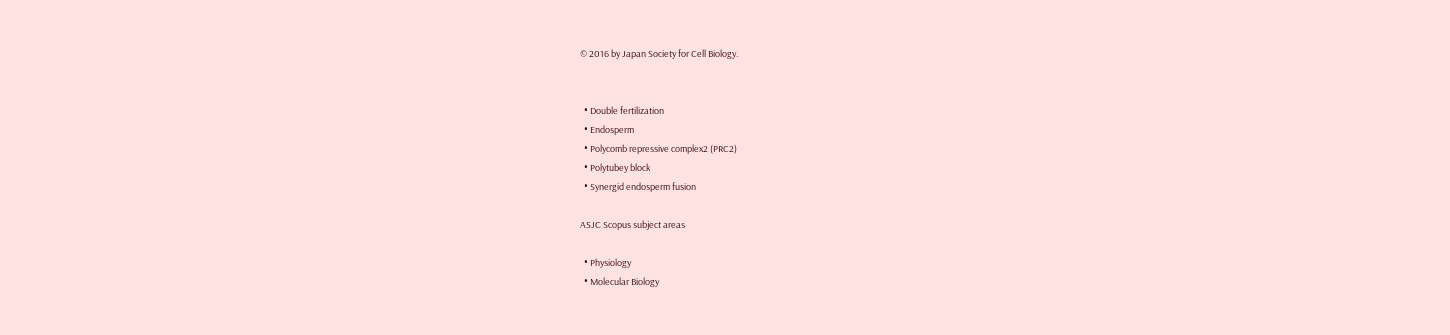© 2016 by Japan Society for Cell Biology.


  • Double fertilization
  • Endosperm
  • Polycomb repressive complex2 (PRC2)
  • Polytubey block
  • Synergid endosperm fusion

ASJC Scopus subject areas

  • Physiology
  • Molecular Biology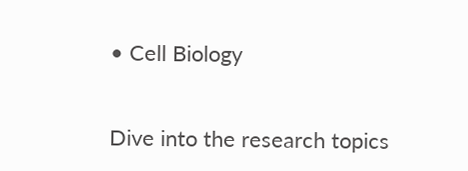• Cell Biology


Dive into the research topics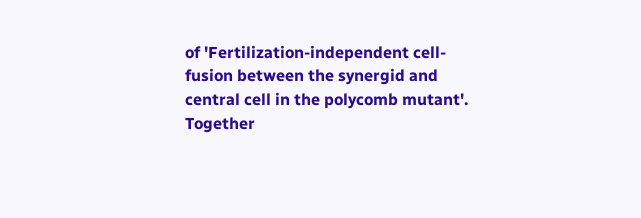of 'Fertilization-independent cell-fusion between the synergid and central cell in the polycomb mutant'. Together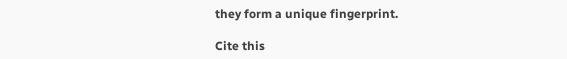they form a unique fingerprint.

Cite this